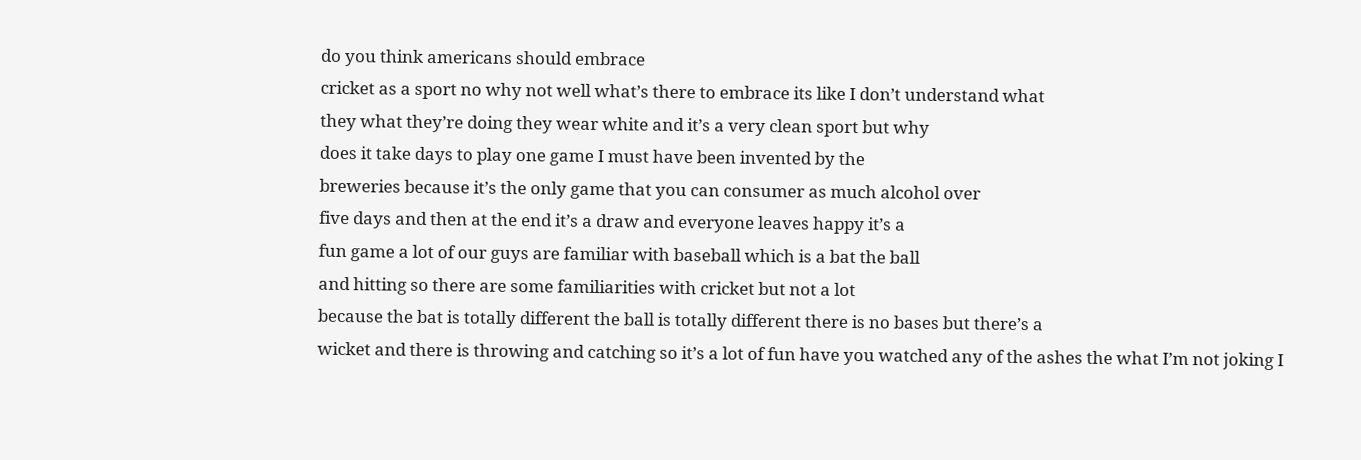do you think americans should embrace
cricket as a sport no why not well what’s there to embrace its like I don’t understand what
they what they’re doing they wear white and it’s a very clean sport but why
does it take days to play one game I must have been invented by the
breweries because it’s the only game that you can consumer as much alcohol over
five days and then at the end it’s a draw and everyone leaves happy it’s a
fun game a lot of our guys are familiar with baseball which is a bat the ball
and hitting so there are some familiarities with cricket but not a lot
because the bat is totally different the ball is totally different there is no bases but there’s a
wicket and there is throwing and catching so it’s a lot of fun have you watched any of the ashes the what I’m not joking I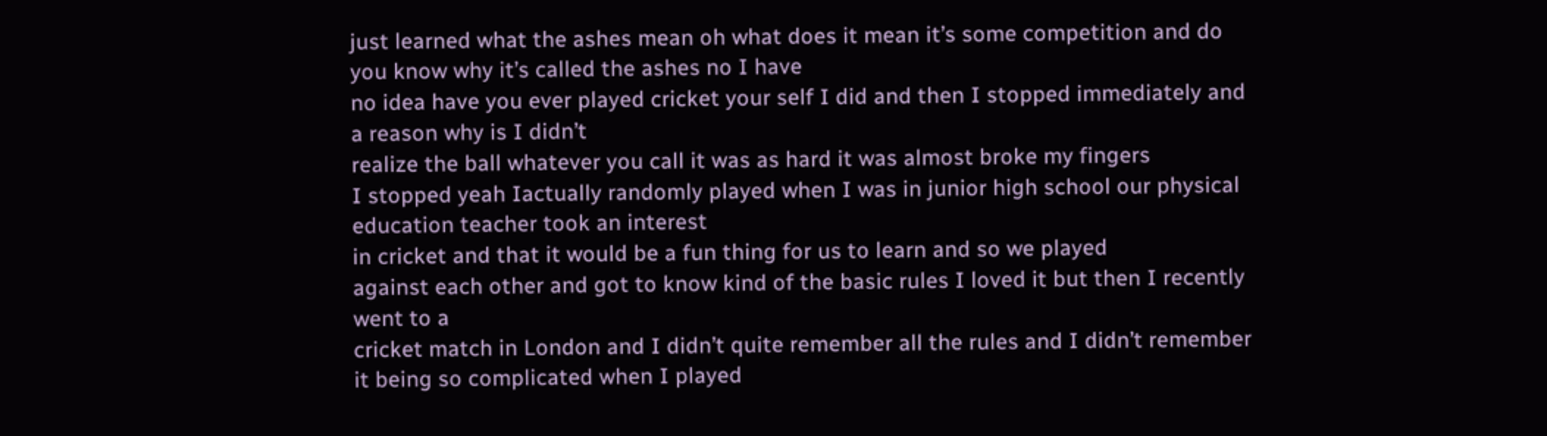just learned what the ashes mean oh what does it mean it’s some competition and do you know why it’s called the ashes no I have
no idea have you ever played cricket your self I did and then I stopped immediately and a reason why is I didn’t
realize the ball whatever you call it was as hard it was almost broke my fingers
I stopped yeah Iactually randomly played when I was in junior high school our physical education teacher took an interest
in cricket and that it would be a fun thing for us to learn and so we played
against each other and got to know kind of the basic rules I loved it but then I recently went to a
cricket match in London and I didn’t quite remember all the rules and I didn’t remember
it being so complicated when I played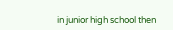in junior high school then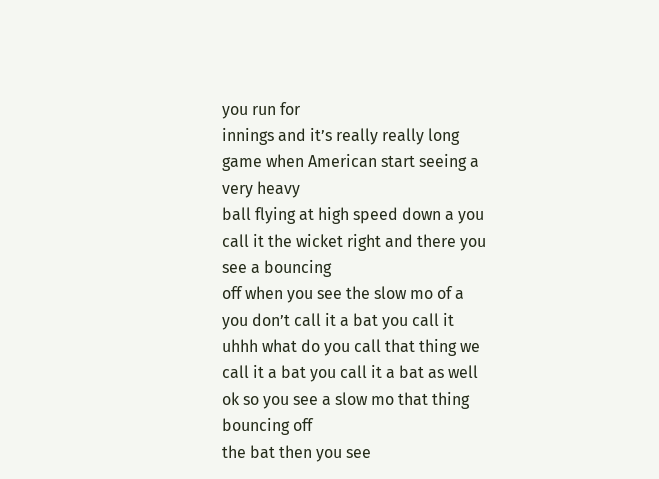you run for
innings and it’s really really long game when American start seeing a very heavy
ball flying at high speed down a you call it the wicket right and there you see a bouncing
off when you see the slow mo of a you don’t call it a bat you call it uhhh what do you call that thing we call it a bat you call it a bat as well ok so you see a slow mo that thing bouncing off
the bat then you see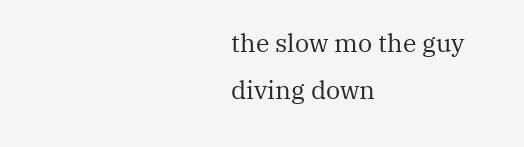the slow mo the guy diving down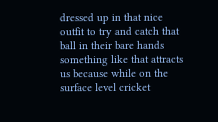dressed up in that nice
outfit to try and catch that ball in their bare hands something like that attracts us because while on the
surface level cricket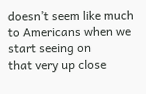doesn’t seem like much to Americans when we start seeing on
that very up close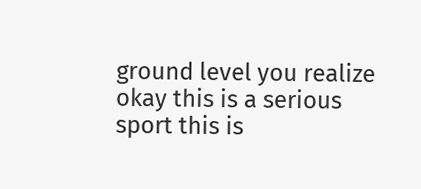ground level you realize okay this is a serious sport this is